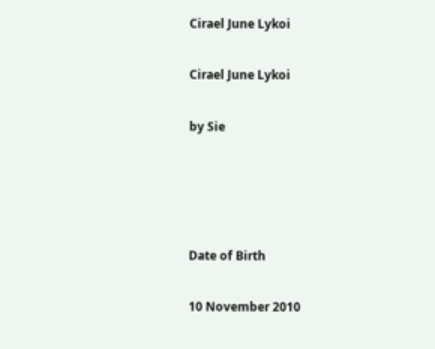Cirael June Lykoi

Cirael June Lykoi

by Sie




Date of Birth

10 November 2010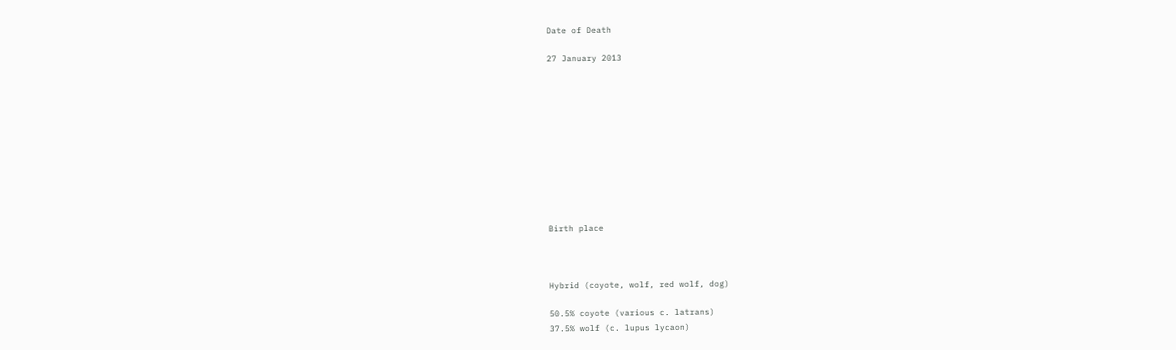Date of Death

27 January 2013











Birth place



Hybrid (coyote, wolf, red wolf, dog)

50.5% coyote (various c. latrans)
37.5% wolf (c. lupus lycaon)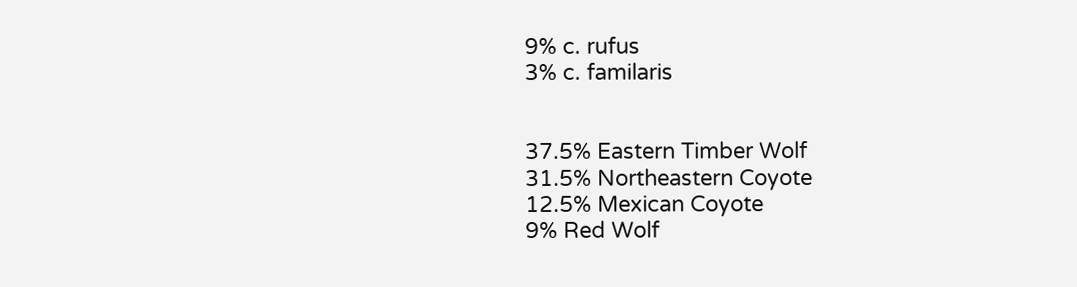9% c. rufus
3% c. familaris


37.5% Eastern Timber Wolf
31.5% Northeastern Coyote
12.5% Mexican Coyote
9% Red Wolf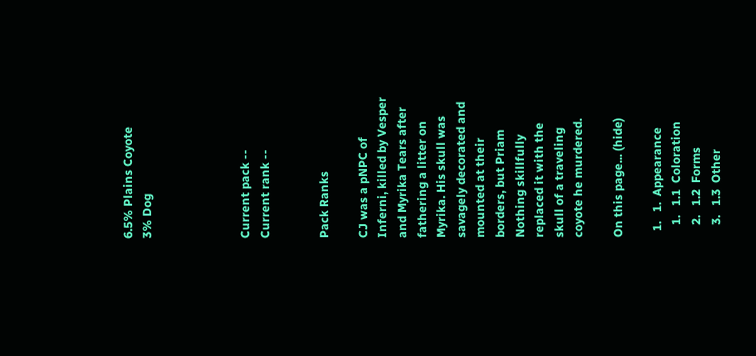6.5% Plains Coyote
3% Dog




Current pack --
Current rank --


Pack Ranks

CJ was a pNPC of Inferni, killed by Vesper and Myrika Tears after fathering a litter on Myrika. His skull was savagely decorated and mounted at their borders, but Priam Nothing skillfully replaced it with the skull of a traveling coyote he murdered.

On this page... (hide)

  1.   1.  Appearance
    1.   1.1  Coloration
    2.   1.2  Forms
    3.   1.3  Other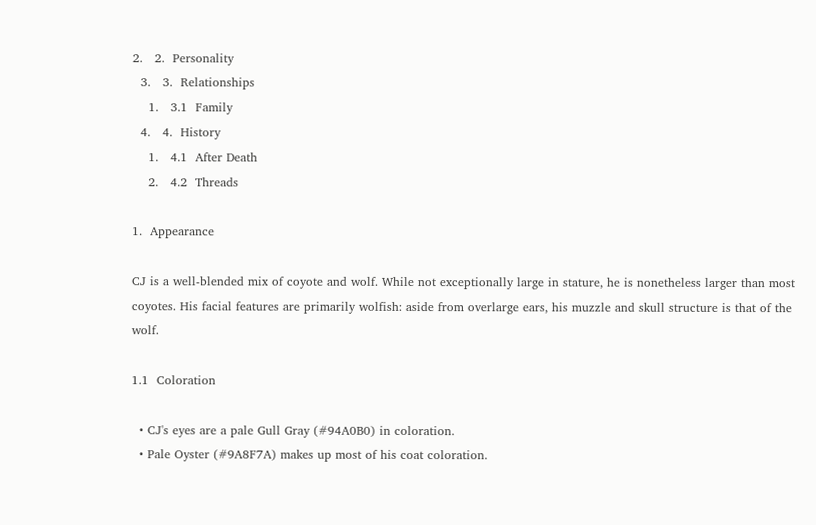2.   2.  Personality
  3.   3.  Relationships
    1.   3.1  Family
  4.   4.  History
    1.   4.1  After Death
    2.   4.2  Threads

1.  Appearance

CJ is a well-blended mix of coyote and wolf. While not exceptionally large in stature, he is nonetheless larger than most coyotes. His facial features are primarily wolfish: aside from overlarge ears, his muzzle and skull structure is that of the wolf.

1.1  Coloration

  • CJ's eyes are a pale Gull Gray (#94A0B0) in coloration.
  • Pale Oyster (#9A8F7A) makes up most of his coat coloration.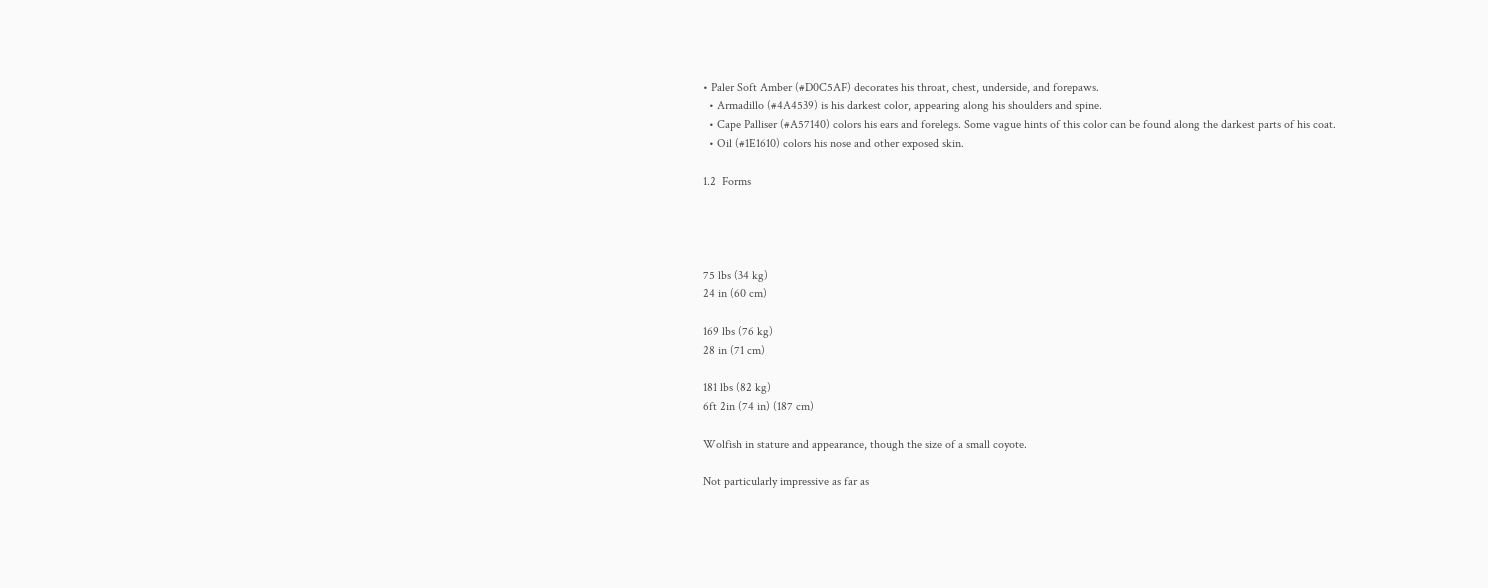• Paler Soft Amber (#D0C5AF) decorates his throat, chest, underside, and forepaws.
  • Armadillo (#4A4539) is his darkest color, appearing along his shoulders and spine.
  • Cape Palliser (#A57140) colors his ears and forelegs. Some vague hints of this color can be found along the darkest parts of his coat.
  • Oil (#1E1610) colors his nose and other exposed skin.

1.2  Forms




75 lbs (34 kg)
24 in (60 cm)

169 lbs (76 kg)
28 in (71 cm)

181 lbs (82 kg)
6ft 2in (74 in) (187 cm)

Wolfish in stature and appearance, though the size of a small coyote.

Not particularly impressive as far as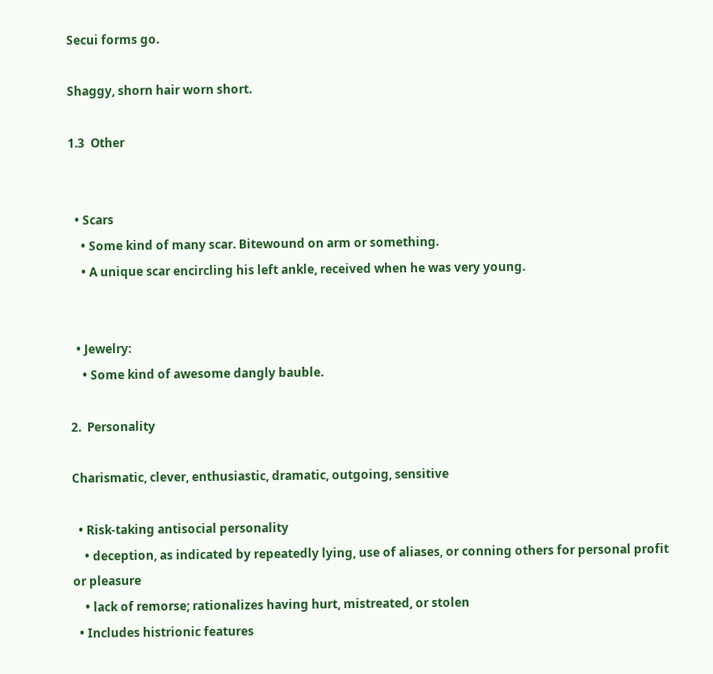Secui forms go.

Shaggy, shorn hair worn short.

1.3  Other


  • Scars
    • Some kind of many scar. Bitewound on arm or something.
    • A unique scar encircling his left ankle, received when he was very young.


  • Jewelry:
    • Some kind of awesome dangly bauble.

2.  Personality

Charismatic, clever, enthusiastic, dramatic, outgoing, sensitive

  • Risk-taking antisocial personality
    • deception, as indicated by repeatedly lying, use of aliases, or conning others for personal profit or pleasure
    • lack of remorse; rationalizes having hurt, mistreated, or stolen
  • Includes histrionic features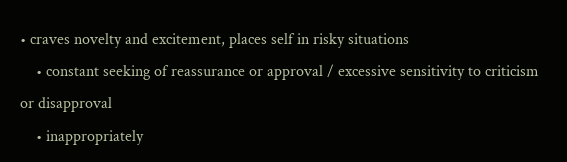• craves novelty and excitement, places self in risky situations
    • constant seeking of reassurance or approval / excessive sensitivity to criticism or disapproval
    • inappropriately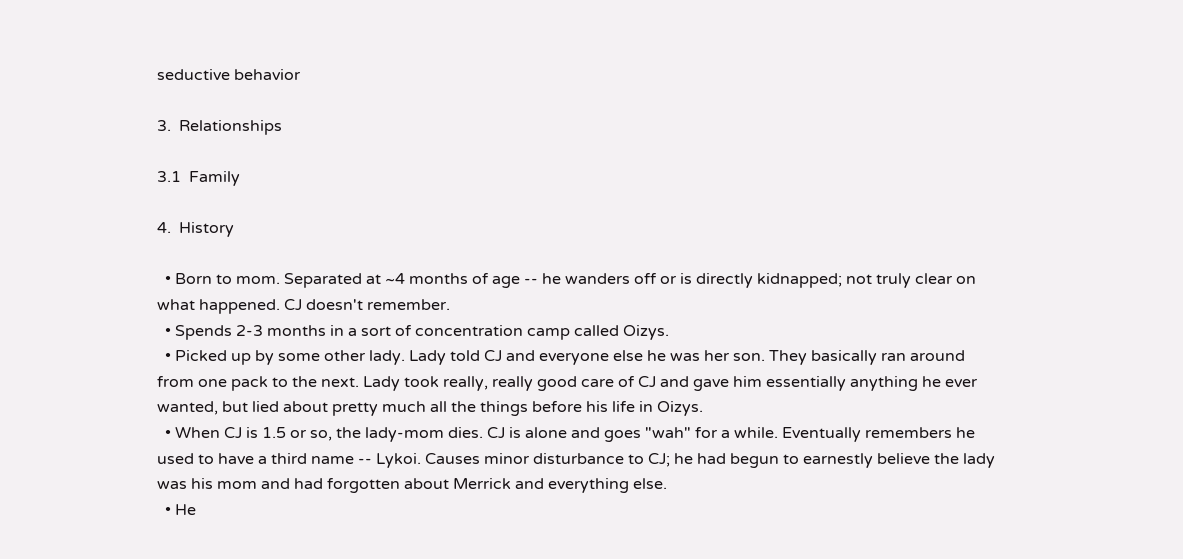seductive behavior

3.  Relationships

3.1  Family

4.  History

  • Born to mom. Separated at ~4 months of age -- he wanders off or is directly kidnapped; not truly clear on what happened. CJ doesn't remember.
  • Spends 2-3 months in a sort of concentration camp called Oizys.
  • Picked up by some other lady. Lady told CJ and everyone else he was her son. They basically ran around from one pack to the next. Lady took really, really good care of CJ and gave him essentially anything he ever wanted, but lied about pretty much all the things before his life in Oizys.
  • When CJ is 1.5 or so, the lady-mom dies. CJ is alone and goes "wah" for a while. Eventually remembers he used to have a third name -- Lykoi. Causes minor disturbance to CJ; he had begun to earnestly believe the lady was his mom and had forgotten about Merrick and everything else.
  • He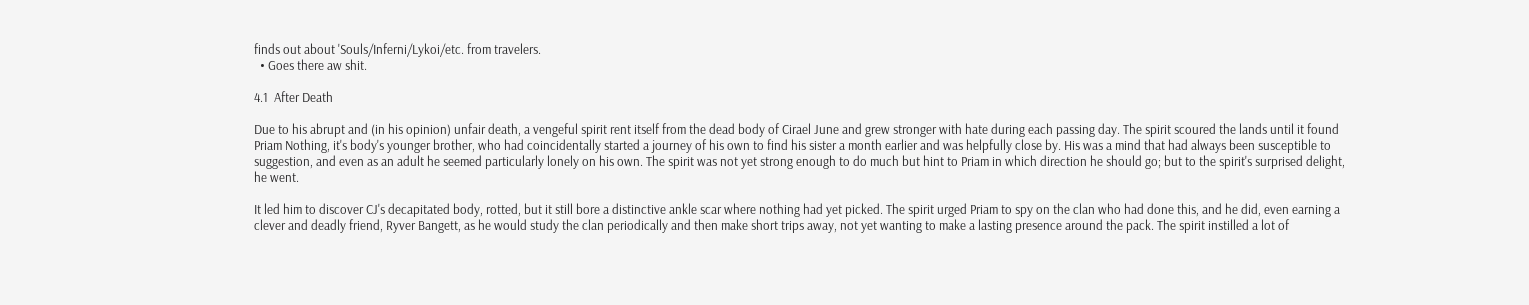finds out about 'Souls/Inferni/Lykoi/etc. from travelers.
  • Goes there aw shit.

4.1  After Death

Due to his abrupt and (in his opinion) unfair death, a vengeful spirit rent itself from the dead body of Cirael June and grew stronger with hate during each passing day. The spirit scoured the lands until it found Priam Nothing, it's body's younger brother, who had coincidentally started a journey of his own to find his sister a month earlier and was helpfully close by. His was a mind that had always been susceptible to suggestion, and even as an adult he seemed particularly lonely on his own. The spirit was not yet strong enough to do much but hint to Priam in which direction he should go; but to the spirit's surprised delight, he went.

It led him to discover CJ's decapitated body, rotted, but it still bore a distinctive ankle scar where nothing had yet picked. The spirit urged Priam to spy on the clan who had done this, and he did, even earning a clever and deadly friend, Ryver Bangett, as he would study the clan periodically and then make short trips away, not yet wanting to make a lasting presence around the pack. The spirit instilled a lot of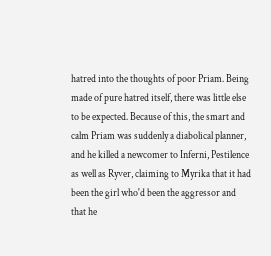hatred into the thoughts of poor Priam. Being made of pure hatred itself, there was little else to be expected. Because of this, the smart and calm Priam was suddenly a diabolical planner, and he killed a newcomer to Inferni, Pestilence as well as Ryver, claiming to Myrika that it had been the girl who'd been the aggressor and that he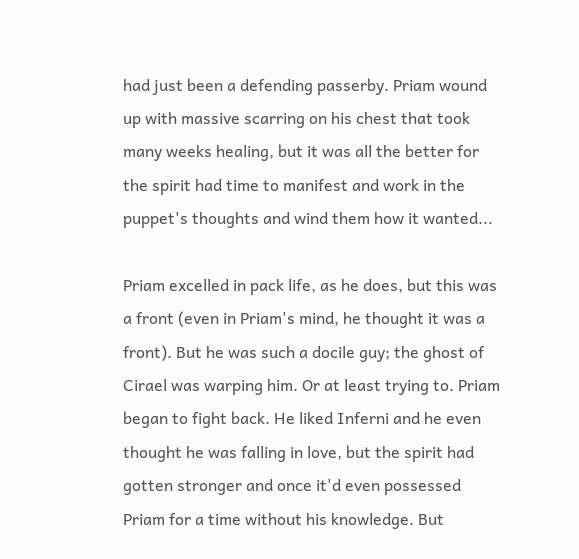had just been a defending passerby. Priam wound up with massive scarring on his chest that took many weeks healing, but it was all the better for the spirit had time to manifest and work in the puppet's thoughts and wind them how it wanted...

Priam excelled in pack life, as he does, but this was a front (even in Priam's mind, he thought it was a front). But he was such a docile guy; the ghost of Cirael was warping him. Or at least trying to. Priam began to fight back. He liked Inferni and he even thought he was falling in love, but the spirit had gotten stronger and once it'd even possessed Priam for a time without his knowledge. But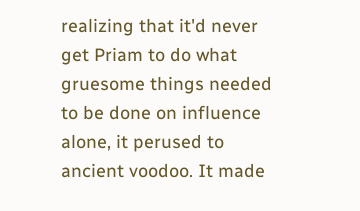realizing that it'd never get Priam to do what gruesome things needed to be done on influence alone, it perused to ancient voodoo. It made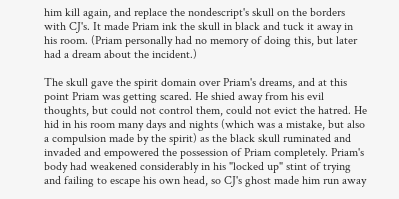him kill again, and replace the nondescript's skull on the borders with CJ's. It made Priam ink the skull in black and tuck it away in his room. (Priam personally had no memory of doing this, but later had a dream about the incident.)

The skull gave the spirit domain over Priam's dreams, and at this point Priam was getting scared. He shied away from his evil thoughts, but could not control them, could not evict the hatred. He hid in his room many days and nights (which was a mistake, but also a compulsion made by the spirit) as the black skull ruminated and invaded and empowered the possession of Priam completely. Priam's body had weakened considerably in his "locked up" stint of trying and failing to escape his own head, so CJ's ghost made him run away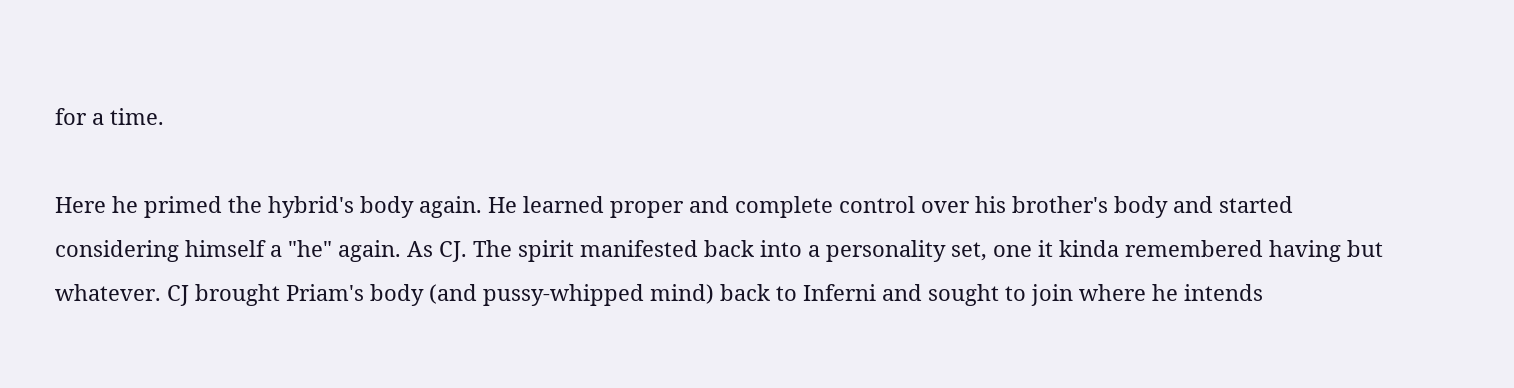for a time.

Here he primed the hybrid's body again. He learned proper and complete control over his brother's body and started considering himself a "he" again. As CJ. The spirit manifested back into a personality set, one it kinda remembered having but whatever. CJ brought Priam's body (and pussy-whipped mind) back to Inferni and sought to join where he intends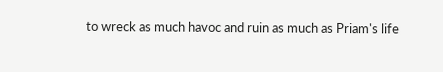to wreck as much havoc and ruin as much as Priam's life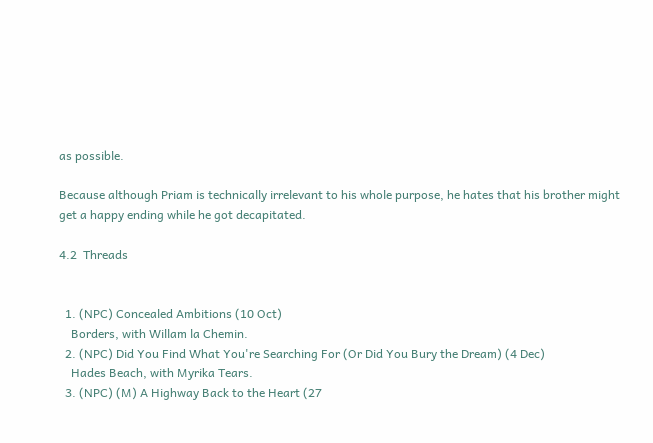as possible.

Because although Priam is technically irrelevant to his whole purpose, he hates that his brother might get a happy ending while he got decapitated.

4.2  Threads


  1. (NPC) Concealed Ambitions (10 Oct)
    Borders, with Willam la Chemin.
  2. (NPC) Did You Find What You're Searching For (Or Did You Bury the Dream) (4 Dec)
    Hades Beach, with Myrika Tears.
  3. (NPC) (M) A Highway Back to the Heart (27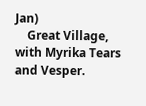Jan)
    Great Village, with Myrika Tears and Vesper.